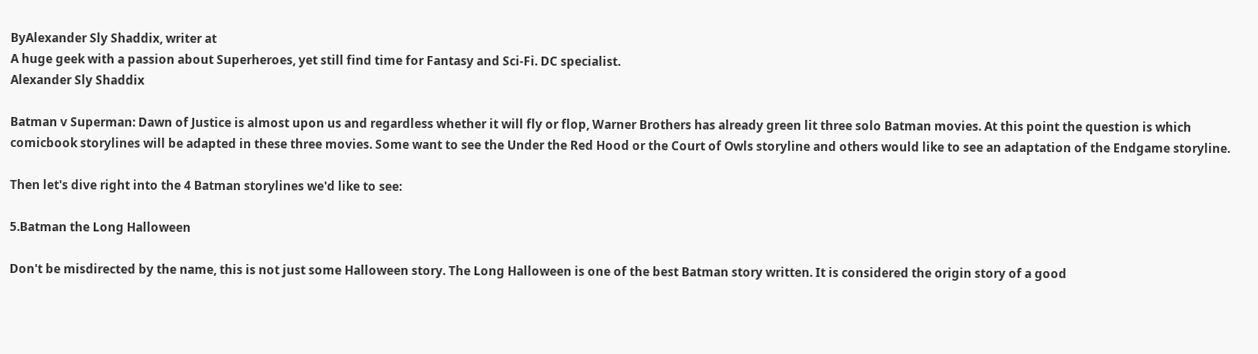ByAlexander Sly Shaddix, writer at
A huge geek with a passion about Superheroes, yet still find time for Fantasy and Sci-Fi. DC specialist.
Alexander Sly Shaddix

Batman v Superman: Dawn of Justice is almost upon us and regardless whether it will fly or flop, Warner Brothers has already green lit three solo Batman movies. At this point the question is which comicbook storylines will be adapted in these three movies. Some want to see the Under the Red Hood or the Court of Owls storyline and others would like to see an adaptation of the Endgame storyline.

Then let's dive right into the 4 Batman storylines we'd like to see:

5.Batman the Long Halloween

Don't be misdirected by the name, this is not just some Halloween story. The Long Halloween is one of the best Batman story written. It is considered the origin story of a good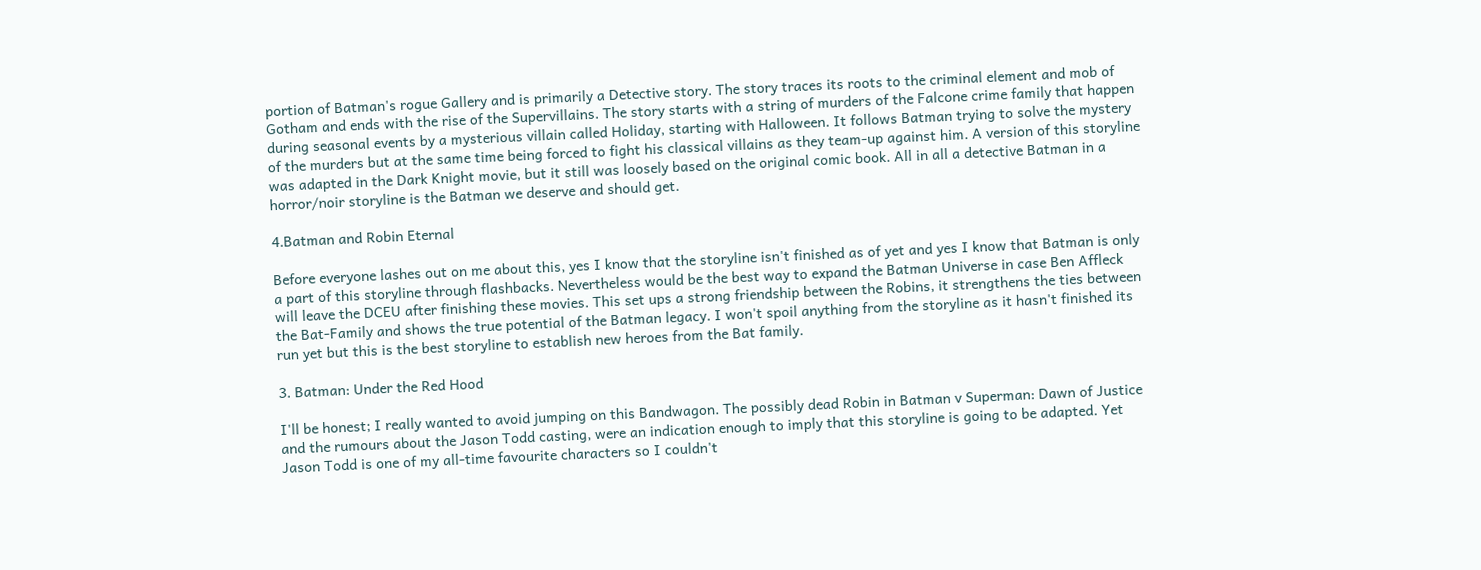portion of Batman's rogue Gallery and is primarily a Detective story. The story traces its roots to the criminal element and mob of Gotham and ends with the rise of the Supervillains. The story starts with a string of murders of the Falcone crime family that happen during seasonal events by a mysterious villain called Holiday, starting with Halloween. It follows Batman trying to solve the mystery of the murders but at the same time being forced to fight his classical villains as they team-up against him. A version of this storyline was adapted in the Dark Knight movie, but it still was loosely based on the original comic book. All in all a detective Batman in a horror/noir storyline is the Batman we deserve and should get.

4.Batman and Robin Eternal

Before everyone lashes out on me about this, yes I know that the storyline isn't finished as of yet and yes I know that Batman is only a part of this storyline through flashbacks. Nevertheless would be the best way to expand the Batman Universe in case Ben Affleck will leave the DCEU after finishing these movies. This set ups a strong friendship between the Robins, it strengthens the ties between the Bat-Family and shows the true potential of the Batman legacy. I won't spoil anything from the storyline as it hasn't finished its run yet but this is the best storyline to establish new heroes from the Bat family.

3. Batman: Under the Red Hood

I'll be honest; I really wanted to avoid jumping on this Bandwagon. The possibly dead Robin in Batman v Superman: Dawn of Justice and the rumours about the Jason Todd casting, were an indication enough to imply that this storyline is going to be adapted. Yet Jason Todd is one of my all-time favourite characters so I couldn't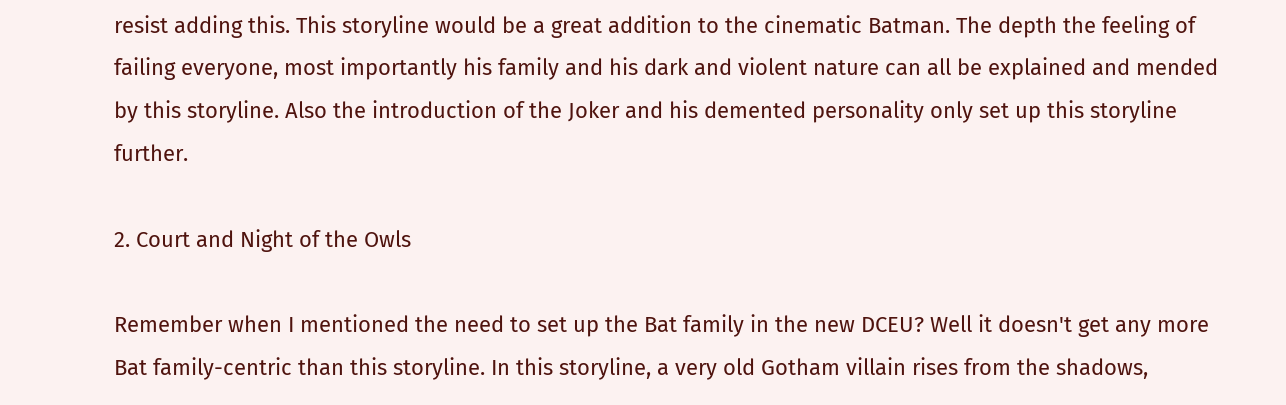resist adding this. This storyline would be a great addition to the cinematic Batman. The depth the feeling of failing everyone, most importantly his family and his dark and violent nature can all be explained and mended by this storyline. Also the introduction of the Joker and his demented personality only set up this storyline further.

2. Court and Night of the Owls

Remember when I mentioned the need to set up the Bat family in the new DCEU? Well it doesn't get any more Bat family-centric than this storyline. In this storyline, a very old Gotham villain rises from the shadows,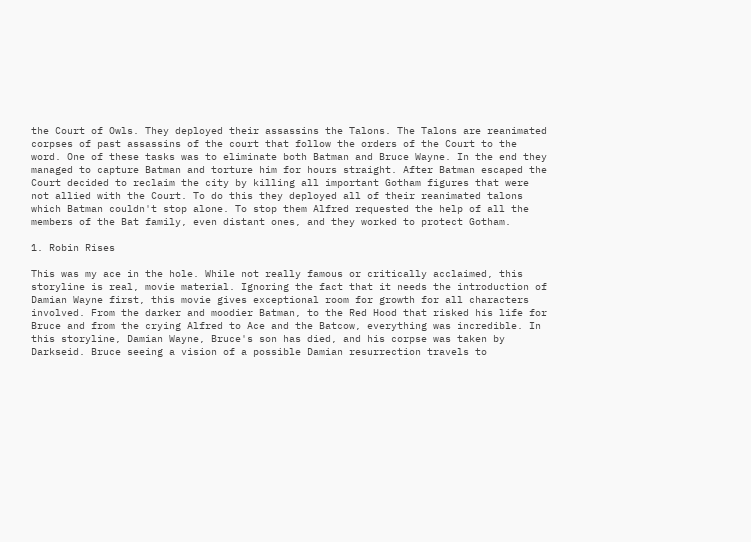the Court of Owls. They deployed their assassins the Talons. The Talons are reanimated corpses of past assassins of the court that follow the orders of the Court to the word. One of these tasks was to eliminate both Batman and Bruce Wayne. In the end they managed to capture Batman and torture him for hours straight. After Batman escaped the Court decided to reclaim the city by killing all important Gotham figures that were not allied with the Court. To do this they deployed all of their reanimated talons which Batman couldn't stop alone. To stop them Alfred requested the help of all the members of the Bat family, even distant ones, and they worked to protect Gotham.

1. Robin Rises

This was my ace in the hole. While not really famous or critically acclaimed, this storyline is real, movie material. Ignoring the fact that it needs the introduction of Damian Wayne first, this movie gives exceptional room for growth for all characters involved. From the darker and moodier Batman, to the Red Hood that risked his life for Bruce and from the crying Alfred to Ace and the Batcow, everything was incredible. In this storyline, Damian Wayne, Bruce's son has died, and his corpse was taken by Darkseid. Bruce seeing a vision of a possible Damian resurrection travels to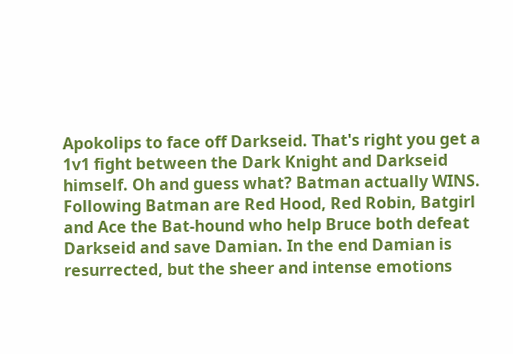Apokolips to face off Darkseid. That's right you get a 1v1 fight between the Dark Knight and Darkseid himself. Oh and guess what? Batman actually WINS. Following Batman are Red Hood, Red Robin, Batgirl and Ace the Bat-hound who help Bruce both defeat Darkseid and save Damian. In the end Damian is resurrected, but the sheer and intense emotions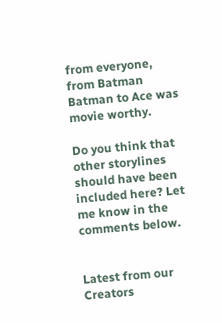from everyone, from Batman Batman to Ace was movie worthy.

Do you think that other storylines should have been included here? Let me know in the comments below.


Latest from our Creators